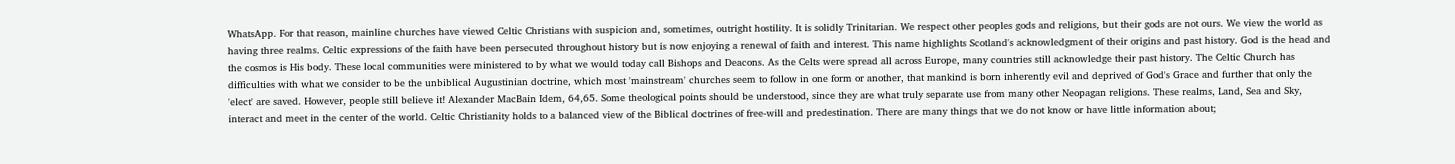WhatsApp. For that reason, mainline churches have viewed Celtic Christians with suspicion and, sometimes, outright hostility. It is solidly Trinitarian. We respect other peoples gods and religions, but their gods are not ours. We view the world as having three realms. Celtic expressions of the faith have been persecuted throughout history but is now enjoying a renewal of faith and interest. This name highlights Scotland's acknowledgment of their origins and past history. God is the head and the cosmos is His body. These local communities were ministered to by what we would today call Bishops and Deacons. As the Celts were spread all across Europe, many countries still acknowledge their past history. The Celtic Church has difficulties with what we consider to be the unbiblical Augustinian doctrine, which most 'mainstream' churches seem to follow in one form or another, that mankind is born inherently evil and deprived of God's Grace and further that only the 'elect' are saved. However, people still believe it! Alexander MacBain Idem, 64,65. Some theological points should be understood, since they are what truly separate use from many other Neopagan religions. These realms, Land, Sea and Sky, interact and meet in the center of the world. Celtic Christianity holds to a balanced view of the Biblical doctrines of free-will and predestination. There are many things that we do not know or have little information about;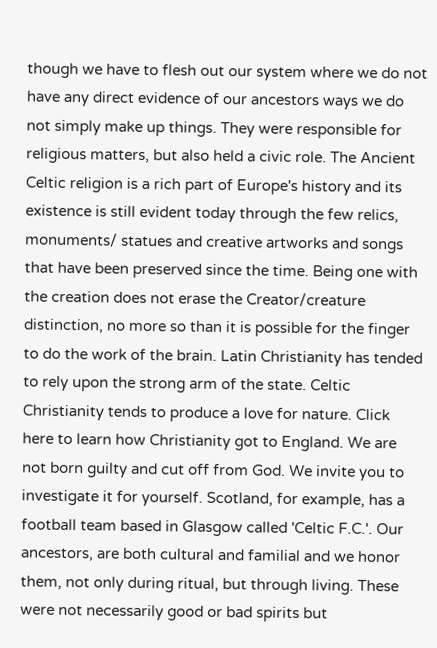though we have to flesh out our system where we do not have any direct evidence of our ancestors ways we do not simply make up things. They were responsible for religious matters, but also held a civic role. The Ancient Celtic religion is a rich part of Europe's history and its existence is still evident today through the few relics, monuments/ statues and creative artworks and songs that have been preserved since the time. Being one with the creation does not erase the Creator/creature distinction, no more so than it is possible for the finger to do the work of the brain. Latin Christianity has tended to rely upon the strong arm of the state. Celtic Christianity tends to produce a love for nature. Click here to learn how Christianity got to England. We are not born guilty and cut off from God. We invite you to investigate it for yourself. Scotland, for example, has a football team based in Glasgow called 'Celtic F.C.'. Our ancestors, are both cultural and familial and we honor them, not only during ritual, but through living. These were not necessarily good or bad spirits but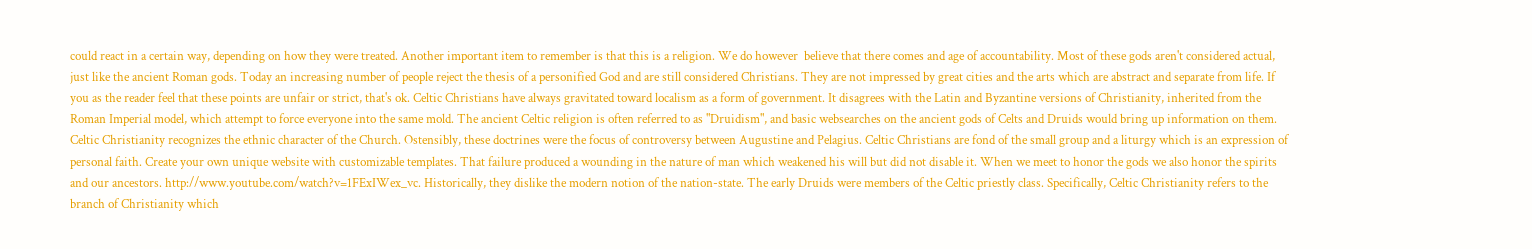could react in a certain way, depending on how they were treated. Another important item to remember is that this is a religion. We do however  believe that there comes and age of accountability. Most of these gods aren't considered actual, just like the ancient Roman gods. Today an increasing number of people reject the thesis of a personified God and are still considered Christians. They are not impressed by great cities and the arts which are abstract and separate from life. If you as the reader feel that these points are unfair or strict, that's ok. Celtic Christians have always gravitated toward localism as a form of government. It disagrees with the Latin and Byzantine versions of Christianity, inherited from the Roman Imperial model, which attempt to force everyone into the same mold. The ancient Celtic religion is often referred to as "Druidism", and basic websearches on the ancient gods of Celts and Druids would bring up information on them. Celtic Christianity recognizes the ethnic character of the Church. Ostensibly, these doctrines were the focus of controversy between Augustine and Pelagius. Celtic Christians are fond of the small group and a liturgy which is an expression of personal faith. Create your own unique website with customizable templates. That failure produced a wounding in the nature of man which weakened his will but did not disable it. When we meet to honor the gods we also honor the spirits and our ancestors. http://www.youtube.com/watch?v=1FExIWex_vc. Historically, they dislike the modern notion of the nation-state. The early Druids were members of the Celtic priestly class. Specifically, Celtic Christianity refers to the branch of Christianity which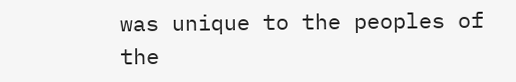was unique to the peoples of the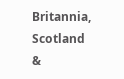Britannia, Scotland &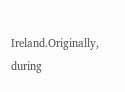Ireland.Originally, during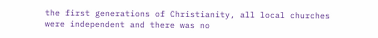the first generations of Christianity, all local churches were independent and there was no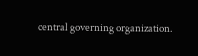central governing organization.